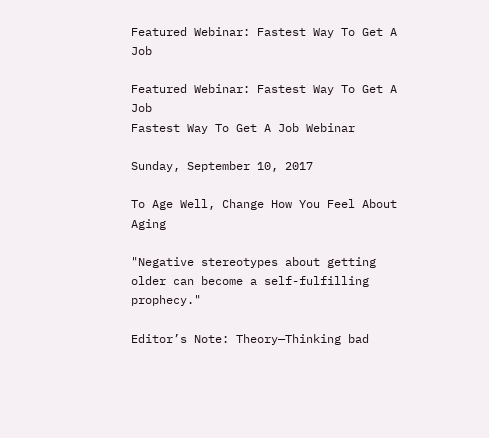Featured Webinar: Fastest Way To Get A Job

Featured Webinar: Fastest Way To Get A Job
Fastest Way To Get A Job Webinar

Sunday, September 10, 2017

To Age Well, Change How You Feel About Aging

"Negative stereotypes about getting older can become a self-fulfilling prophecy."

Editor’s Note: Theory—Thinking bad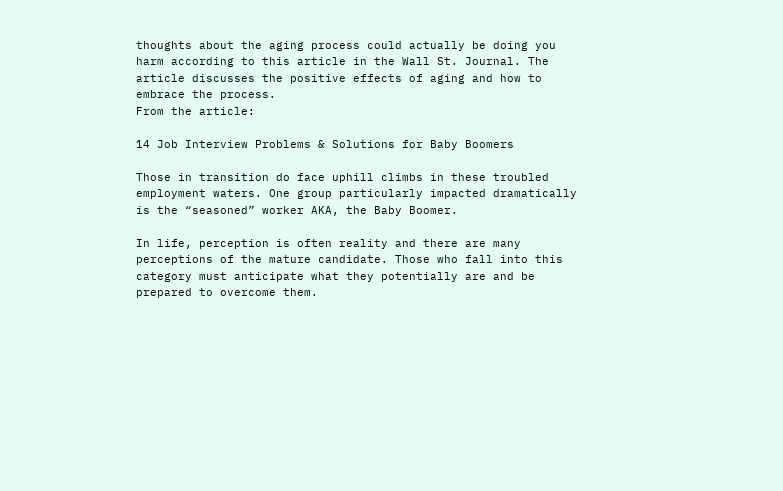thoughts about the aging process could actually be doing you harm according to this article in the Wall St. Journal. The article discusses the positive effects of aging and how to embrace the process.
From the article:

14 Job Interview Problems & Solutions for Baby Boomers

Those in transition do face uphill climbs in these troubled employment waters. One group particularly impacted dramatically is the “seasoned” worker AKA, the Baby Boomer.

In life, perception is often reality and there are many perceptions of the mature candidate. Those who fall into this category must anticipate what they potentially are and be prepared to overcome them.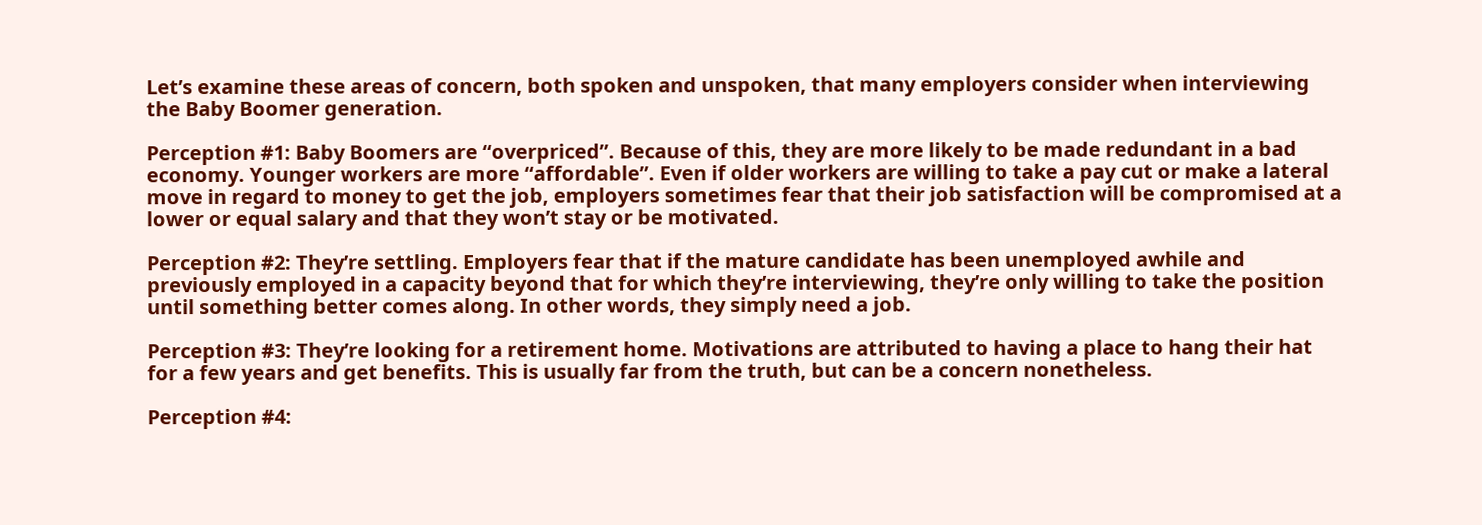Let’s examine these areas of concern, both spoken and unspoken, that many employers consider when interviewing the Baby Boomer generation.

Perception #1: Baby Boomers are “overpriced”. Because of this, they are more likely to be made redundant in a bad economy. Younger workers are more “affordable”. Even if older workers are willing to take a pay cut or make a lateral move in regard to money to get the job, employers sometimes fear that their job satisfaction will be compromised at a lower or equal salary and that they won’t stay or be motivated.

Perception #2: They’re settling. Employers fear that if the mature candidate has been unemployed awhile and previously employed in a capacity beyond that for which they’re interviewing, they’re only willing to take the position until something better comes along. In other words, they simply need a job.

Perception #3: They’re looking for a retirement home. Motivations are attributed to having a place to hang their hat for a few years and get benefits. This is usually far from the truth, but can be a concern nonetheless.

Perception #4: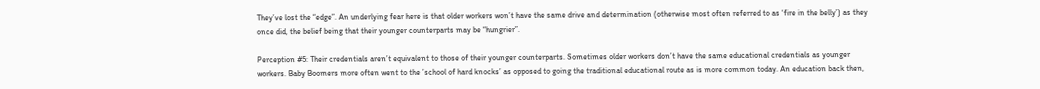They’ve lost the “edge”. An underlying fear here is that older workers won’t have the same drive and determination (otherwise most often referred to as ‘fire in the belly’) as they once did, the belief being that their younger counterparts may be “hungrier”.

Perception #5: Their credentials aren’t equivalent to those of their younger counterparts. Sometimes older workers don’t have the same educational credentials as younger workers. Baby Boomers more often went to the ’school of hard knocks’ as opposed to going the traditional educational route as is more common today. An education back then,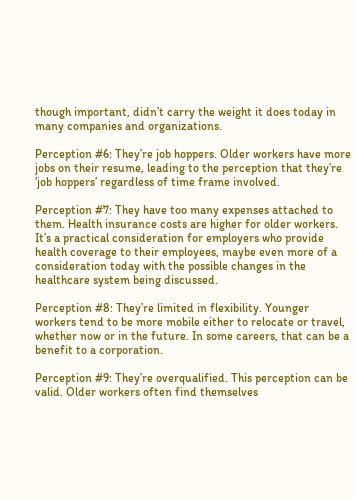though important, didn’t carry the weight it does today in many companies and organizations.

Perception #6: They’re job hoppers. Older workers have more jobs on their resume, leading to the perception that they’re ‘job hoppers’ regardless of time frame involved.

Perception #7: They have too many expenses attached to them. Health insurance costs are higher for older workers. It’s a practical consideration for employers who provide health coverage to their employees, maybe even more of a consideration today with the possible changes in the healthcare system being discussed.

Perception #8: They’re limited in flexibility. Younger workers tend to be more mobile either to relocate or travel, whether now or in the future. In some careers, that can be a benefit to a corporation.

Perception #9: They’re overqualified. This perception can be valid. Older workers often find themselves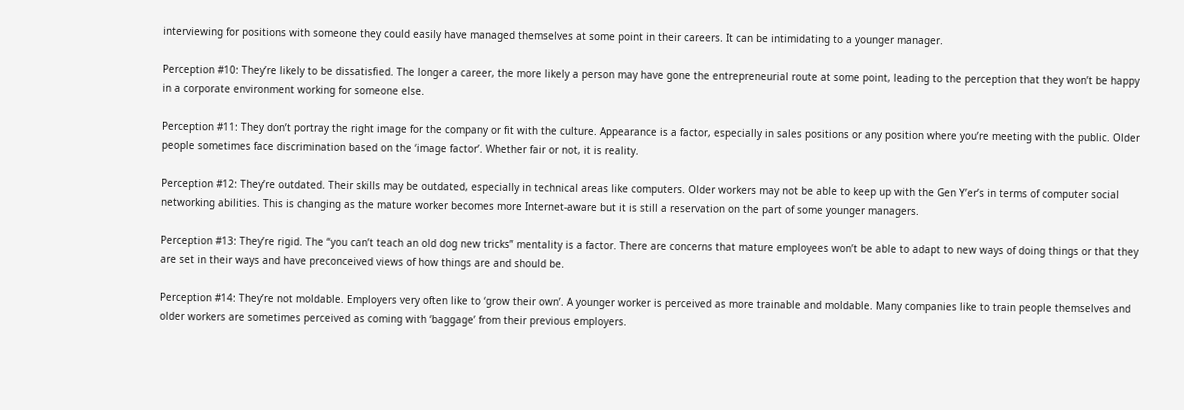interviewing for positions with someone they could easily have managed themselves at some point in their careers. It can be intimidating to a younger manager.

Perception #10: They’re likely to be dissatisfied. The longer a career, the more likely a person may have gone the entrepreneurial route at some point, leading to the perception that they won’t be happy in a corporate environment working for someone else.

Perception #11: They don’t portray the right image for the company or fit with the culture. Appearance is a factor, especially in sales positions or any position where you’re meeting with the public. Older people sometimes face discrimination based on the ‘image factor’. Whether fair or not, it is reality.

Perception #12: They’re outdated. Their skills may be outdated, especially in technical areas like computers. Older workers may not be able to keep up with the Gen Y’er’s in terms of computer social networking abilities. This is changing as the mature worker becomes more Internet-aware but it is still a reservation on the part of some younger managers.

Perception #13: They’re rigid. The “you can’t teach an old dog new tricks” mentality is a factor. There are concerns that mature employees won’t be able to adapt to new ways of doing things or that they are set in their ways and have preconceived views of how things are and should be.

Perception #14: They’re not moldable. Employers very often like to ‘grow their own’. A younger worker is perceived as more trainable and moldable. Many companies like to train people themselves and older workers are sometimes perceived as coming with ‘baggage’ from their previous employers.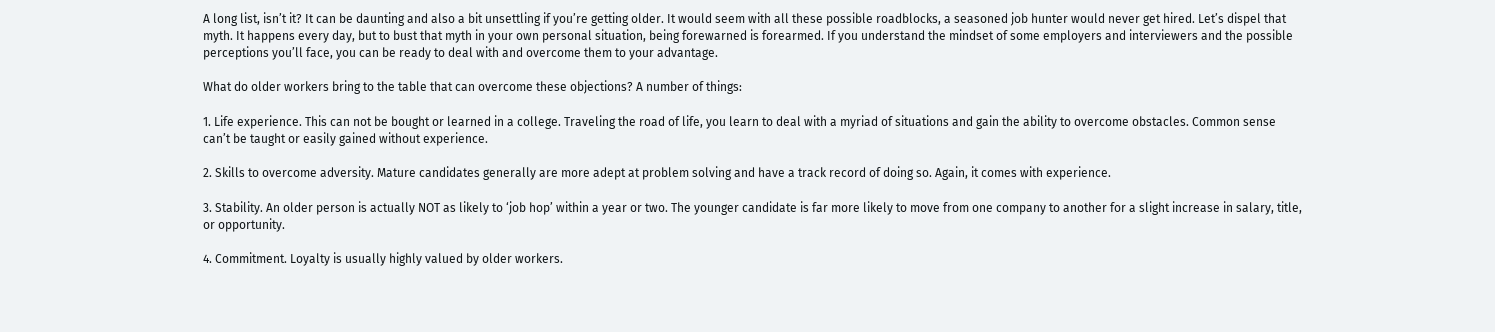A long list, isn’t it? It can be daunting and also a bit unsettling if you’re getting older. It would seem with all these possible roadblocks, a seasoned job hunter would never get hired. Let’s dispel that myth. It happens every day, but to bust that myth in your own personal situation, being forewarned is forearmed. If you understand the mindset of some employers and interviewers and the possible perceptions you’ll face, you can be ready to deal with and overcome them to your advantage.

What do older workers bring to the table that can overcome these objections? A number of things:

1. Life experience. This can not be bought or learned in a college. Traveling the road of life, you learn to deal with a myriad of situations and gain the ability to overcome obstacles. Common sense can’t be taught or easily gained without experience.

2. Skills to overcome adversity. Mature candidates generally are more adept at problem solving and have a track record of doing so. Again, it comes with experience.

3. Stability. An older person is actually NOT as likely to ‘job hop’ within a year or two. The younger candidate is far more likely to move from one company to another for a slight increase in salary, title, or opportunity.

4. Commitment. Loyalty is usually highly valued by older workers.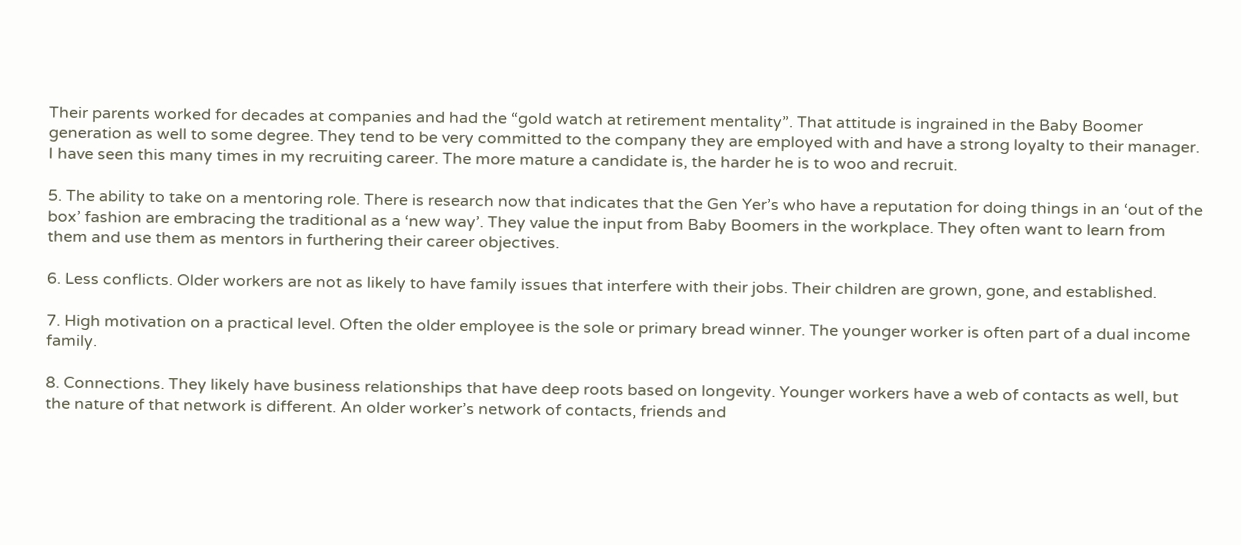Their parents worked for decades at companies and had the “gold watch at retirement mentality”. That attitude is ingrained in the Baby Boomer generation as well to some degree. They tend to be very committed to the company they are employed with and have a strong loyalty to their manager. I have seen this many times in my recruiting career. The more mature a candidate is, the harder he is to woo and recruit.

5. The ability to take on a mentoring role. There is research now that indicates that the Gen Yer’s who have a reputation for doing things in an ‘out of the box’ fashion are embracing the traditional as a ‘new way’. They value the input from Baby Boomers in the workplace. They often want to learn from them and use them as mentors in furthering their career objectives.

6. Less conflicts. Older workers are not as likely to have family issues that interfere with their jobs. Their children are grown, gone, and established.

7. High motivation on a practical level. Often the older employee is the sole or primary bread winner. The younger worker is often part of a dual income family.

8. Connections. They likely have business relationships that have deep roots based on longevity. Younger workers have a web of contacts as well, but the nature of that network is different. An older worker’s network of contacts, friends and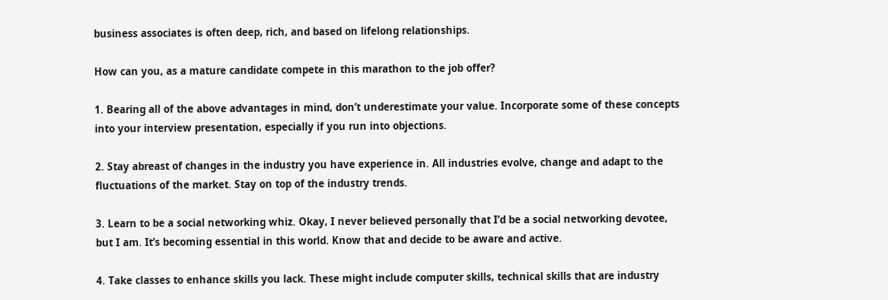business associates is often deep, rich, and based on lifelong relationships.

How can you, as a mature candidate compete in this marathon to the job offer?

1. Bearing all of the above advantages in mind, don’t underestimate your value. Incorporate some of these concepts into your interview presentation, especially if you run into objections.

2. Stay abreast of changes in the industry you have experience in. All industries evolve, change and adapt to the fluctuations of the market. Stay on top of the industry trends.

3. Learn to be a social networking whiz. Okay, I never believed personally that I’d be a social networking devotee, but I am. It’s becoming essential in this world. Know that and decide to be aware and active.

4. Take classes to enhance skills you lack. These might include computer skills, technical skills that are industry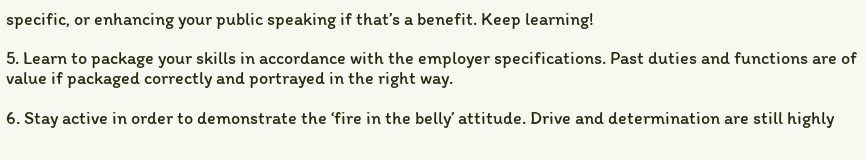specific, or enhancing your public speaking if that’s a benefit. Keep learning!

5. Learn to package your skills in accordance with the employer specifications. Past duties and functions are of value if packaged correctly and portrayed in the right way.

6. Stay active in order to demonstrate the ‘fire in the belly’ attitude. Drive and determination are still highly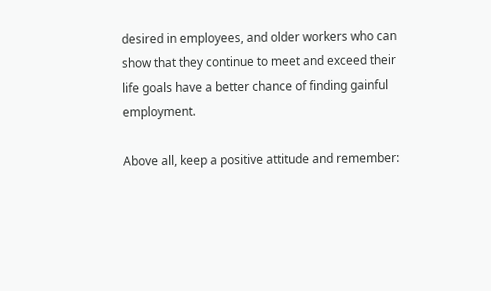desired in employees, and older workers who can show that they continue to meet and exceed their life goals have a better chance of finding gainful employment.

Above all, keep a positive attitude and remember: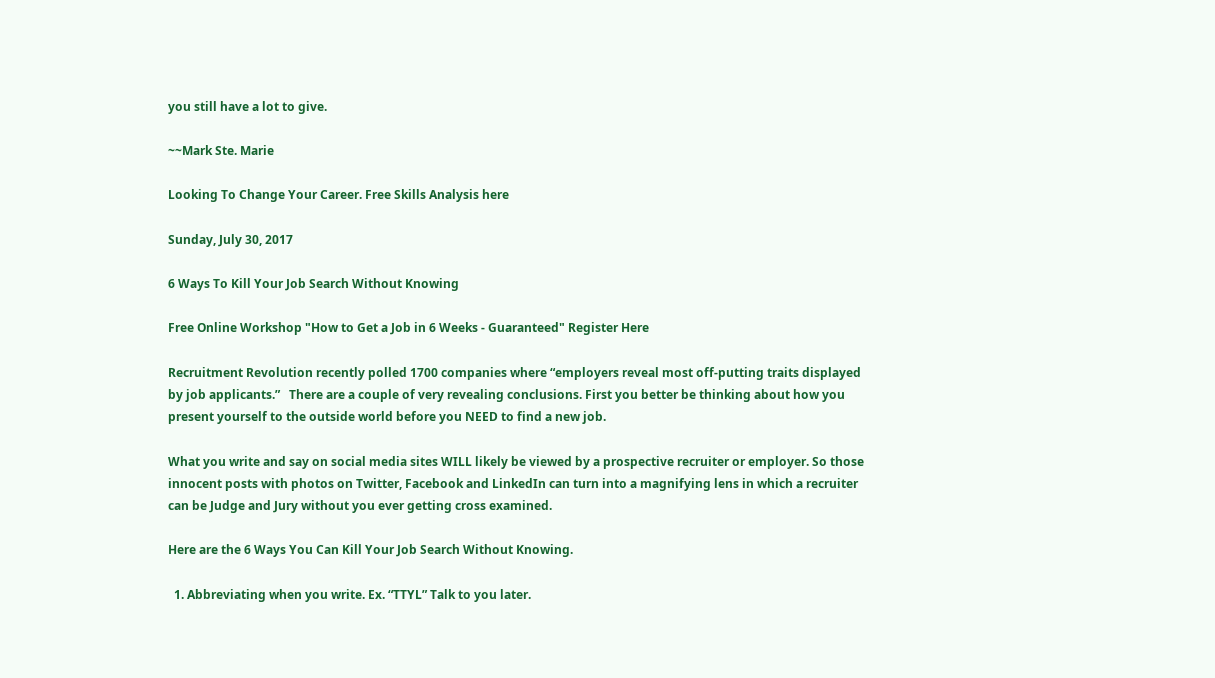you still have a lot to give.

~~Mark Ste. Marie

Looking To Change Your Career. Free Skills Analysis here

Sunday, July 30, 2017

6 Ways To Kill Your Job Search Without Knowing

Free Online Workshop "How to Get a Job in 6 Weeks - Guaranteed" Register Here

Recruitment Revolution recently polled 1700 companies where “employers reveal most off-putting traits displayed by job applicants.”   There are a couple of very revealing conclusions. First you better be thinking about how you present yourself to the outside world before you NEED to find a new job.

What you write and say on social media sites WILL likely be viewed by a prospective recruiter or employer. So those innocent posts with photos on Twitter, Facebook and LinkedIn can turn into a magnifying lens in which a recruiter can be Judge and Jury without you ever getting cross examined.

Here are the 6 Ways You Can Kill Your Job Search Without Knowing.

  1. Abbreviating when you write. Ex. “TTYL” Talk to you later.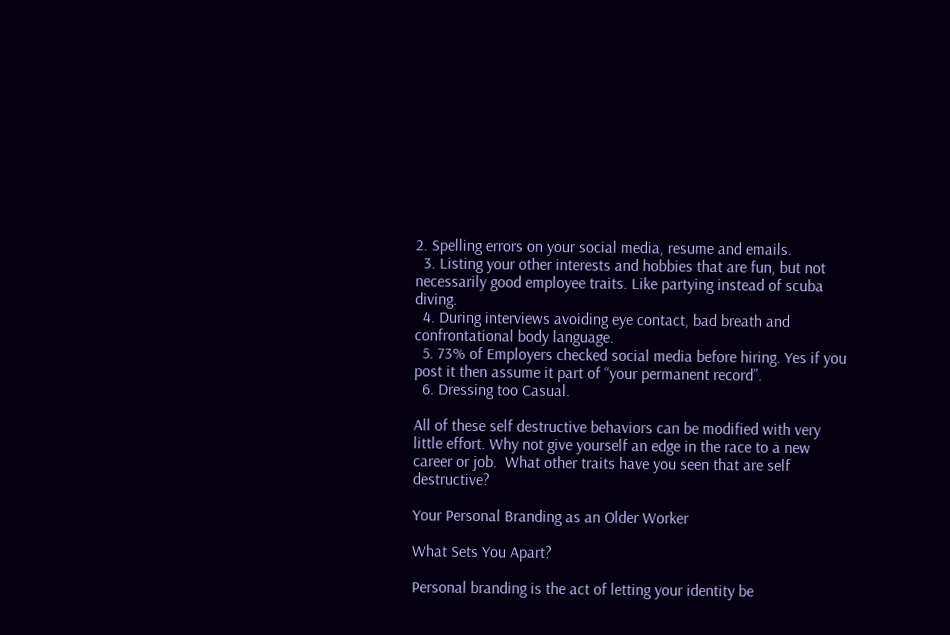2. Spelling errors on your social media, resume and emails.
  3. Listing your other interests and hobbies that are fun, but not necessarily good employee traits. Like partying instead of scuba diving.
  4. During interviews avoiding eye contact, bad breath and confrontational body language.
  5. 73% of Employers checked social media before hiring. Yes if you post it then assume it part of “your permanent record”.
  6. Dressing too Casual.

All of these self destructive behaviors can be modified with very little effort. Why not give yourself an edge in the race to a new career or job.  What other traits have you seen that are self destructive?

Your Personal Branding as an Older Worker

What Sets You Apart?

Personal branding is the act of letting your identity be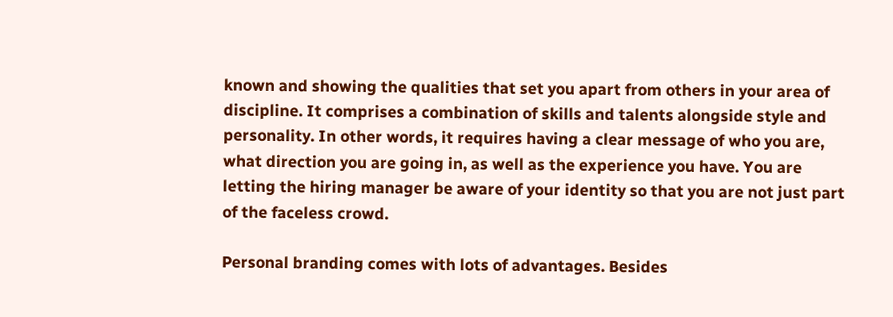known and showing the qualities that set you apart from others in your area of discipline. It comprises a combination of skills and talents alongside style and personality. In other words, it requires having a clear message of who you are, what direction you are going in, as well as the experience you have. You are letting the hiring manager be aware of your identity so that you are not just part of the faceless crowd.

Personal branding comes with lots of advantages. Besides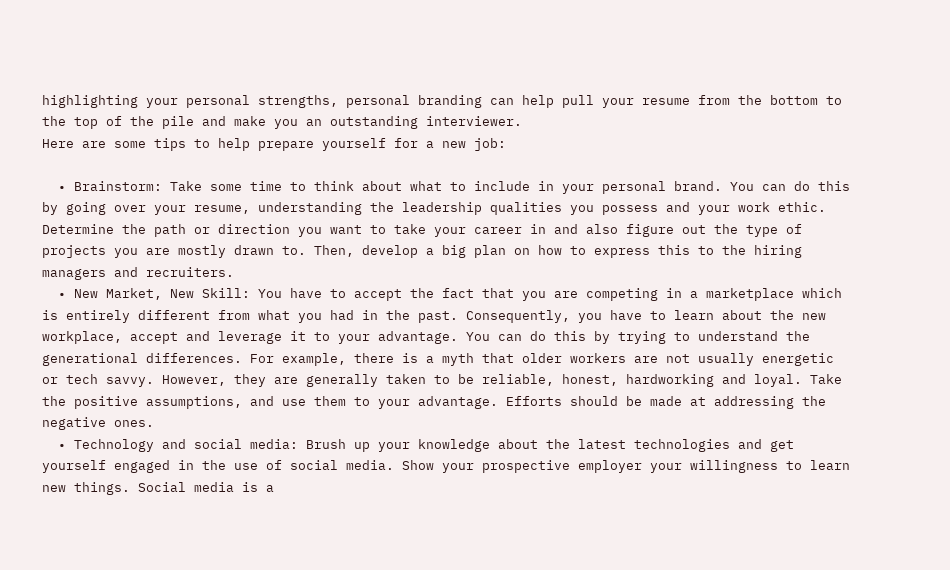highlighting your personal strengths, personal branding can help pull your resume from the bottom to the top of the pile and make you an outstanding interviewer.
Here are some tips to help prepare yourself for a new job:

  • Brainstorm: Take some time to think about what to include in your personal brand. You can do this by going over your resume, understanding the leadership qualities you possess and your work ethic. Determine the path or direction you want to take your career in and also figure out the type of projects you are mostly drawn to. Then, develop a big plan on how to express this to the hiring managers and recruiters.
  • New Market, New Skill: You have to accept the fact that you are competing in a marketplace which is entirely different from what you had in the past. Consequently, you have to learn about the new workplace, accept and leverage it to your advantage. You can do this by trying to understand the generational differences. For example, there is a myth that older workers are not usually energetic or tech savvy. However, they are generally taken to be reliable, honest, hardworking and loyal. Take the positive assumptions, and use them to your advantage. Efforts should be made at addressing the negative ones.
  • Technology and social media: Brush up your knowledge about the latest technologies and get yourself engaged in the use of social media. Show your prospective employer your willingness to learn new things. Social media is a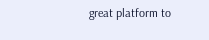great platform to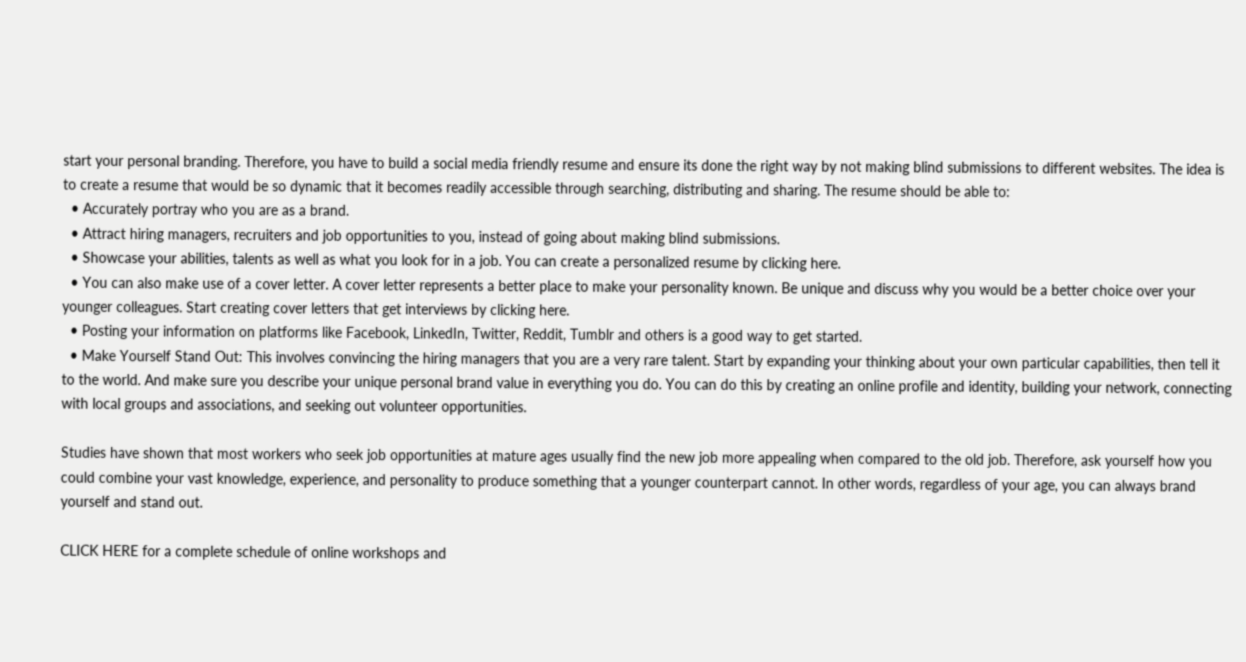start your personal branding. Therefore, you have to build a social media friendly resume and ensure its done the right way by not making blind submissions to different websites. The idea is to create a resume that would be so dynamic that it becomes readily accessible through searching, distributing and sharing. The resume should be able to:
  • Accurately portray who you are as a brand.
  • Attract hiring managers, recruiters and job opportunities to you, instead of going about making blind submissions.
  • Showcase your abilities, talents as well as what you look for in a job. You can create a personalized resume by clicking here.
  • You can also make use of a cover letter. A cover letter represents a better place to make your personality known. Be unique and discuss why you would be a better choice over your younger colleagues. Start creating cover letters that get interviews by clicking here.
  • Posting your information on platforms like Facebook, LinkedIn, Twitter, Reddit, Tumblr and others is a good way to get started.
  • Make Yourself Stand Out: This involves convincing the hiring managers that you are a very rare talent. Start by expanding your thinking about your own particular capabilities, then tell it to the world. And make sure you describe your unique personal brand value in everything you do. You can do this by creating an online profile and identity, building your network, connecting with local groups and associations, and seeking out volunteer opportunities.

Studies have shown that most workers who seek job opportunities at mature ages usually find the new job more appealing when compared to the old job. Therefore, ask yourself how you could combine your vast knowledge, experience, and personality to produce something that a younger counterpart cannot. In other words, regardless of your age, you can always brand yourself and stand out.

CLICK HERE for a complete schedule of online workshops and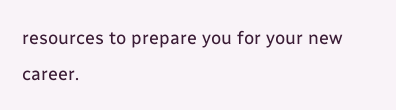resources to prepare you for your new career.